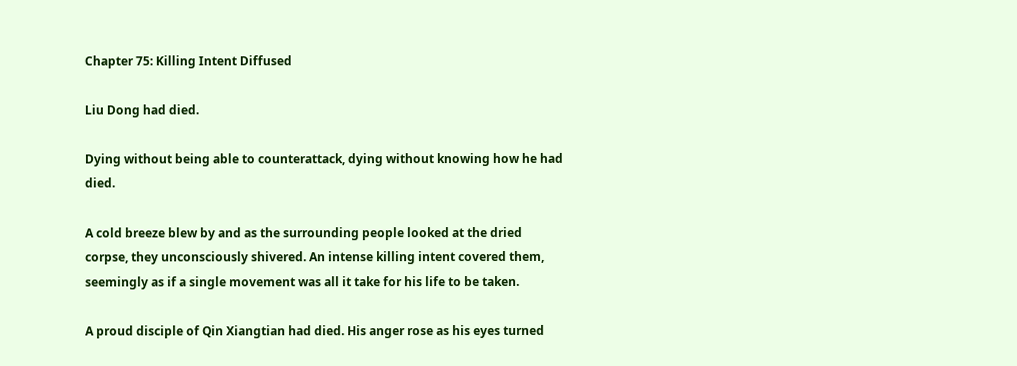Chapter 75: Killing Intent Diffused

Liu Dong had died.

Dying without being able to counterattack, dying without knowing how he had died.

A cold breeze blew by and as the surrounding people looked at the dried corpse, they unconsciously shivered. An intense killing intent covered them, seemingly as if a single movement was all it take for his life to be taken.

A proud disciple of Qin Xiangtian had died. His anger rose as his eyes turned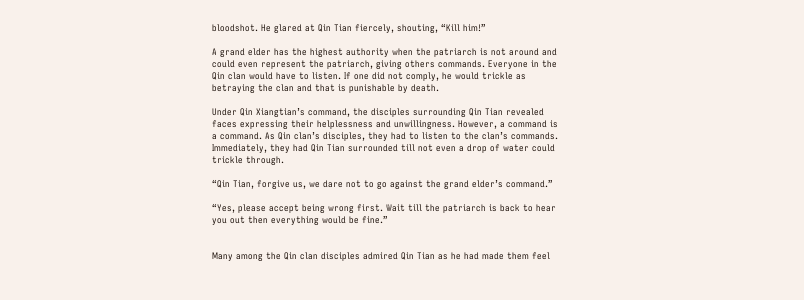bloodshot. He glared at Qin Tian fiercely, shouting, “Kill him!”

A grand elder has the highest authority when the patriarch is not around and could even represent the patriarch, giving others commands. Everyone in the Qin clan would have to listen. If one did not comply, he would trickle as betraying the clan and that is punishable by death.

Under Qin Xiangtian’s command, the disciples surrounding Qin Tian revealed faces expressing their helplessness and unwillingness. However, a command is a command. As Qin clan’s disciples, they had to listen to the clan’s commands. Immediately, they had Qin Tian surrounded till not even a drop of water could trickle through.

“Qin Tian, forgive us, we dare not to go against the grand elder’s command.”

“Yes, please accept being wrong first. Wait till the patriarch is back to hear you out then everything would be fine.”


Many among the Qin clan disciples admired Qin Tian as he had made them feel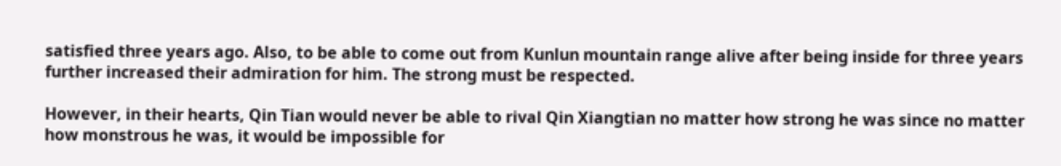satisfied three years ago. Also, to be able to come out from Kunlun mountain range alive after being inside for three years further increased their admiration for him. The strong must be respected.

However, in their hearts, Qin Tian would never be able to rival Qin Xiangtian no matter how strong he was since no matter how monstrous he was, it would be impossible for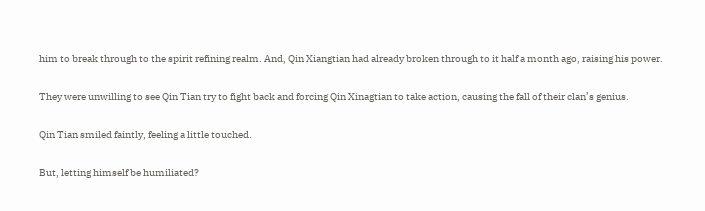him to break through to the spirit refining realm. And, Qin Xiangtian had already broken through to it half a month ago, raising his power.

They were unwilling to see Qin Tian try to fight back and forcing Qin Xinagtian to take action, causing the fall of their clan’s genius.

Qin Tian smiled faintly, feeling a little touched.

But, letting himself be humiliated?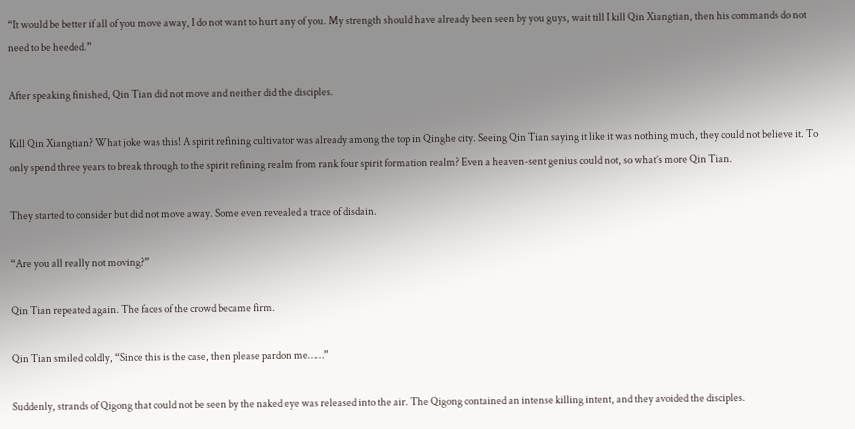“It would be better if all of you move away, I do not want to hurt any of you. My strength should have already been seen by you guys, wait till I kill Qin Xiangtian, then his commands do not need to be heeded.”

After speaking finished, Qin Tian did not move and neither did the disciples.

Kill Qin Xiangtian? What joke was this! A spirit refining cultivator was already among the top in Qinghe city. Seeing Qin Tian saying it like it was nothing much, they could not believe it. To only spend three years to break through to the spirit refining realm from rank four spirit formation realm? Even a heaven-sent genius could not, so what’s more Qin Tian.

They started to consider but did not move away. Some even revealed a trace of disdain.

“Are you all really not moving?”

Qin Tian repeated again. The faces of the crowd became firm.

Qin Tian smiled coldly, “Since this is the case, then please pardon me……”

Suddenly, strands of Qigong that could not be seen by the naked eye was released into the air. The Qigong contained an intense killing intent, and they avoided the disciples.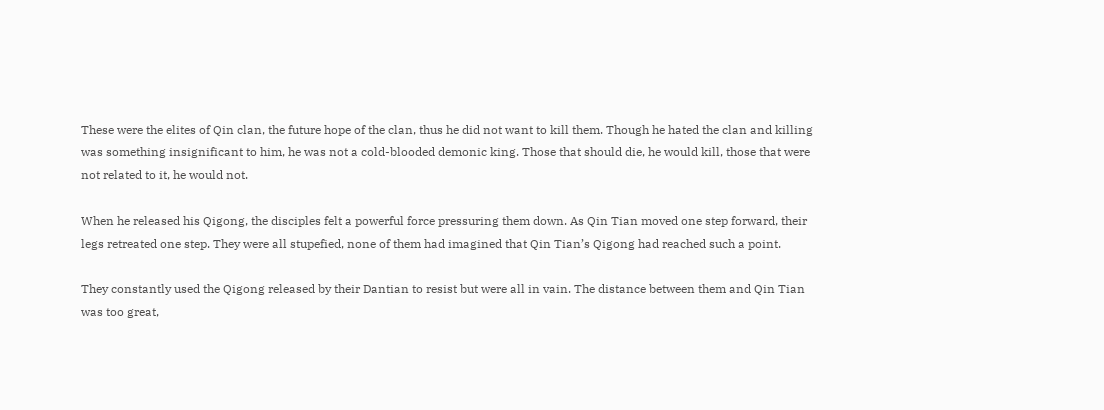These were the elites of Qin clan, the future hope of the clan, thus he did not want to kill them. Though he hated the clan and killing was something insignificant to him, he was not a cold-blooded demonic king. Those that should die, he would kill, those that were not related to it, he would not.

When he released his Qigong, the disciples felt a powerful force pressuring them down. As Qin Tian moved one step forward, their legs retreated one step. They were all stupefied, none of them had imagined that Qin Tian’s Qigong had reached such a point.

They constantly used the Qigong released by their Dantian to resist but were all in vain. The distance between them and Qin Tian was too great,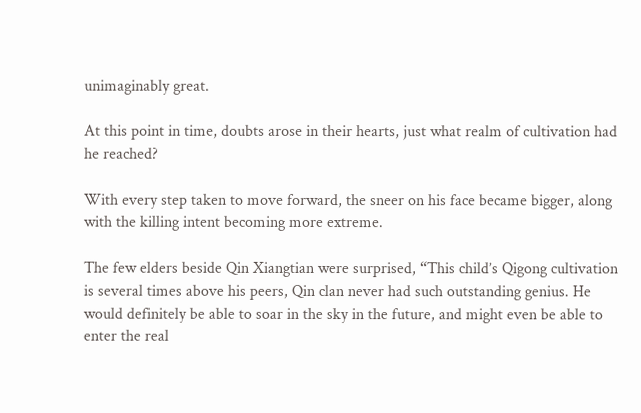unimaginably great.

At this point in time, doubts arose in their hearts, just what realm of cultivation had he reached?

With every step taken to move forward, the sneer on his face became bigger, along with the killing intent becoming more extreme.

The few elders beside Qin Xiangtian were surprised, “This child’s Qigong cultivation is several times above his peers, Qin clan never had such outstanding genius. He would definitely be able to soar in the sky in the future, and might even be able to enter the real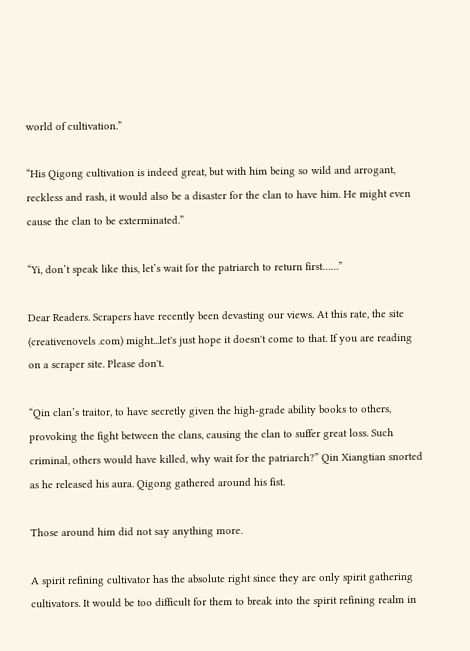world of cultivation.”

“His Qigong cultivation is indeed great, but with him being so wild and arrogant, reckless and rash, it would also be a disaster for the clan to have him. He might even cause the clan to be exterminated.”

“Yi, don’t speak like this, let’s wait for the patriarch to return first……”

Dear Readers. Scrapers have recently been devasting our views. At this rate, the site (creativenovels .com) might...let's just hope it doesn't come to that. If you are reading on a scraper site. Please don't.

“Qin clan’s traitor, to have secretly given the high-grade ability books to others, provoking the fight between the clans, causing the clan to suffer great loss. Such criminal, others would have killed, why wait for the patriarch?” Qin Xiangtian snorted as he released his aura. Qigong gathered around his fist.

Those around him did not say anything more.

A spirit refining cultivator has the absolute right since they are only spirit gathering cultivators. It would be too difficult for them to break into the spirit refining realm in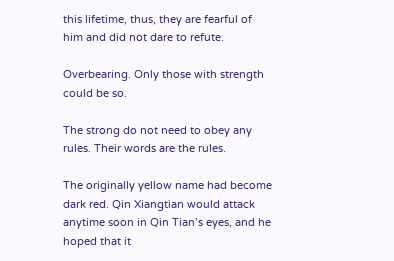this lifetime, thus, they are fearful of him and did not dare to refute.

Overbearing. Only those with strength could be so.

The strong do not need to obey any rules. Their words are the rules.

The originally yellow name had become dark red. Qin Xiangtian would attack anytime soon in Qin Tian’s eyes, and he hoped that it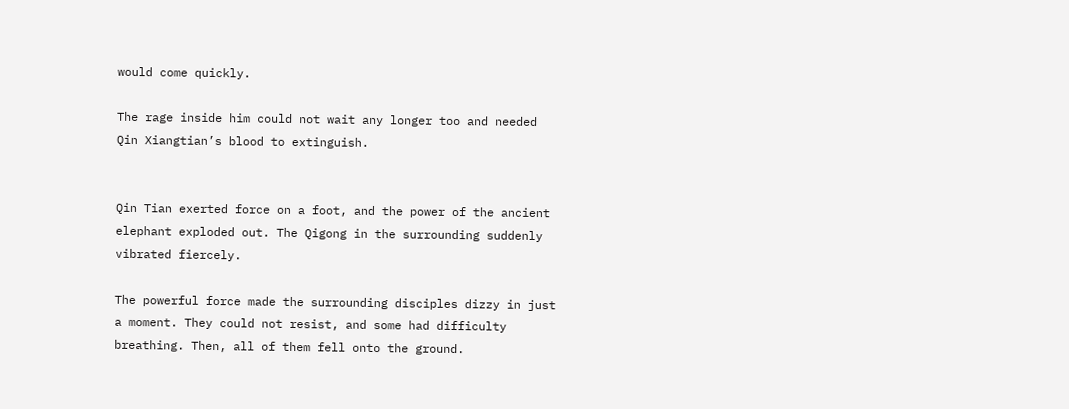would come quickly.

The rage inside him could not wait any longer too and needed Qin Xiangtian’s blood to extinguish.


Qin Tian exerted force on a foot, and the power of the ancient elephant exploded out. The Qigong in the surrounding suddenly vibrated fiercely.

The powerful force made the surrounding disciples dizzy in just a moment. They could not resist, and some had difficulty breathing. Then, all of them fell onto the ground.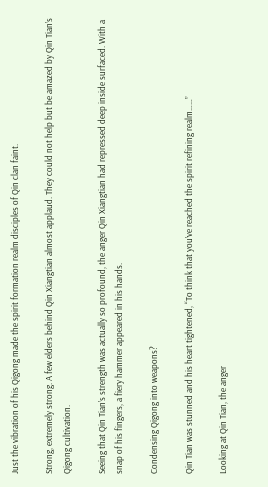Just the vibration of his Qigong made the spirit formation realm disciples of Qin clan faint.

Strong, extremely strong. A few elders behind Qin Xiangtian almost applaud. They could not help but be amazed by Qin Tian’s Qigong cultivation.

Seeing that Qin Tian’s strength was actually so profound, the anger Qin Xiangtian had repressed deep inside surfaced. With a snap of his fingers, a fiery hammer appeared in his hands.

Condensing Qigong into weapons?

Qin Tian was stunned and his heart tightened, “To think that you’ve reached the spirit refining realm……”

Looking at Qin Tian, the anger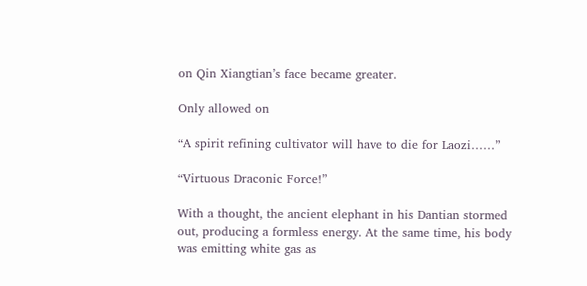on Qin Xiangtian’s face became greater.

Only allowed on

“A spirit refining cultivator will have to die for Laozi……”

“Virtuous Draconic Force!”

With a thought, the ancient elephant in his Dantian stormed out, producing a formless energy. At the same time, his body was emitting white gas as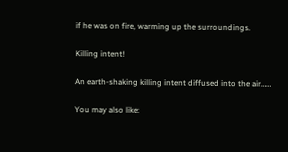if he was on fire, warming up the surroundings.

Killing intent!

An earth-shaking killing intent diffused into the air……

You may also like: